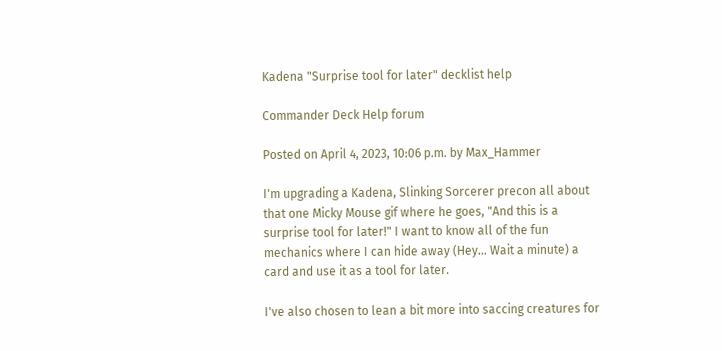Kadena "Surprise tool for later" decklist help

Commander Deck Help forum

Posted on April 4, 2023, 10:06 p.m. by Max_Hammer

I'm upgrading a Kadena, Slinking Sorcerer precon all about that one Micky Mouse gif where he goes, "And this is a surprise tool for later!" I want to know all of the fun mechanics where I can hide away (Hey... Wait a minute) a card and use it as a tool for later.

I've also chosen to lean a bit more into saccing creatures for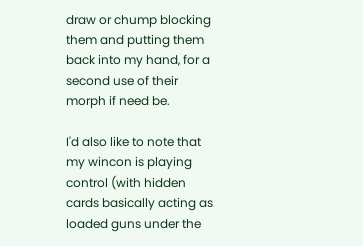draw or chump blocking them and putting them back into my hand, for a second use of their morph if need be.

I'd also like to note that my wincon is playing control (with hidden cards basically acting as loaded guns under the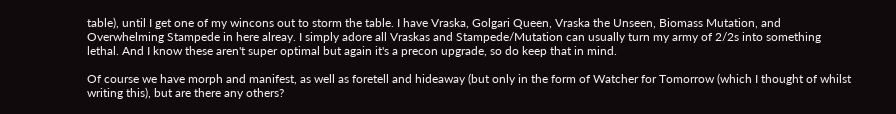table), until I get one of my wincons out to storm the table. I have Vraska, Golgari Queen, Vraska the Unseen, Biomass Mutation, and Overwhelming Stampede in here alreay. I simply adore all Vraskas and Stampede/Mutation can usually turn my army of 2/2s into something lethal. And I know these aren't super optimal but again it's a precon upgrade, so do keep that in mind.

Of course we have morph and manifest, as well as foretell and hideaway (but only in the form of Watcher for Tomorrow (which I thought of whilst writing this), but are there any others?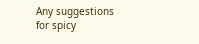Any suggestions for spicy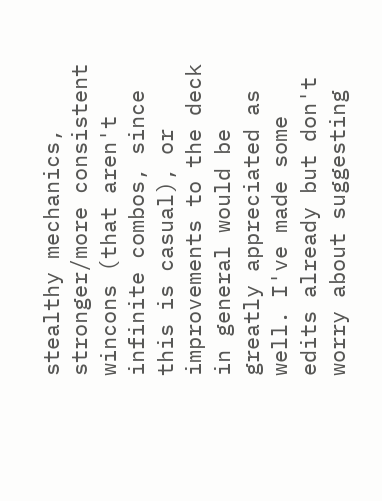stealthy mechanics, stronger/more consistent wincons (that aren't infinite combos, since this is casual), or improvements to the deck in general would be greatly appreciated as well. I've made some edits already but don't worry about suggesting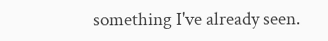something I've already seen.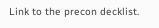Link to the precon decklist.